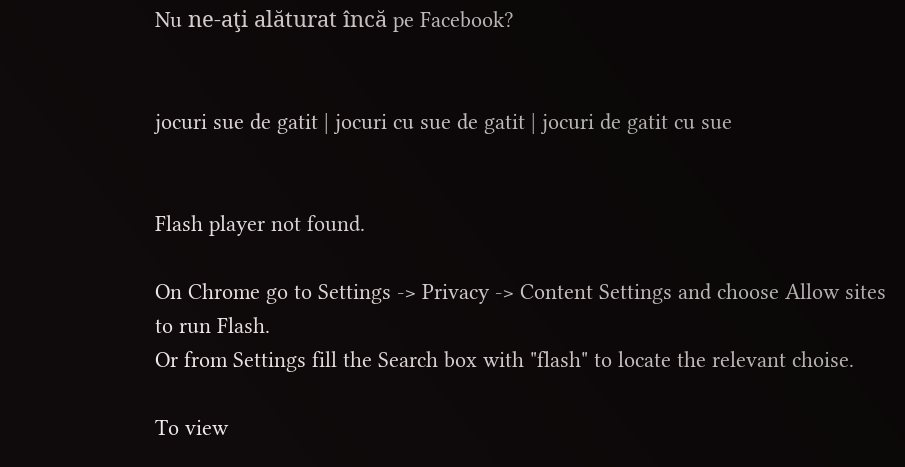Nu ne-aţi alăturat încă pe Facebook?


jocuri sue de gatit | jocuri cu sue de gatit | jocuri de gatit cu sue


Flash player not found.

On Chrome go to Settings -> Privacy -> Content Settings and choose Allow sites to run Flash.
Or from Settings fill the Search box with "flash" to locate the relevant choise.

To view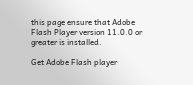this page ensure that Adobe Flash Player version 11.0.0 or greater is installed.

Get Adobe Flash player